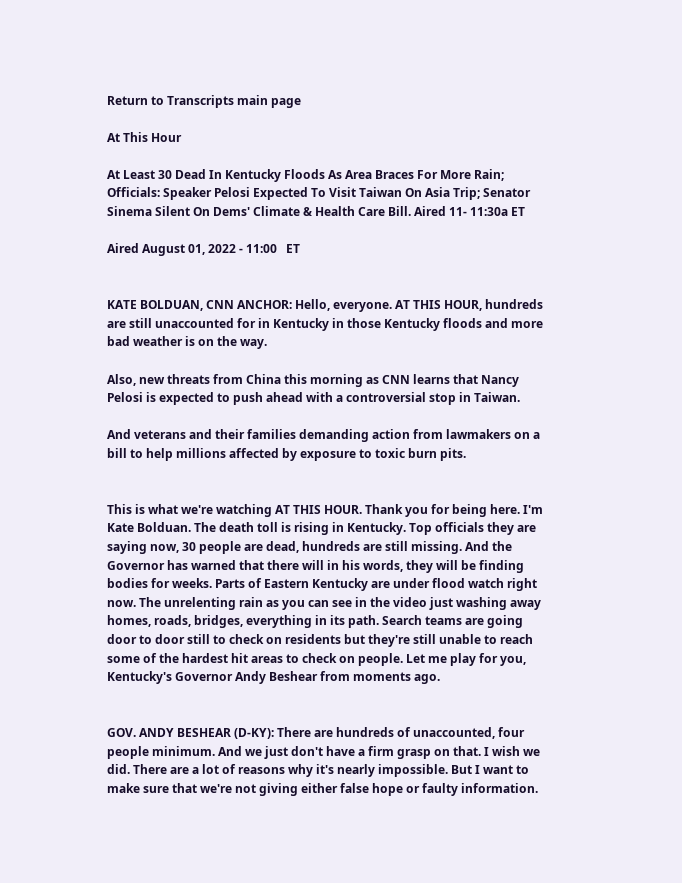Return to Transcripts main page

At This Hour

At Least 30 Dead In Kentucky Floods As Area Braces For More Rain; Officials: Speaker Pelosi Expected To Visit Taiwan On Asia Trip; Senator Sinema Silent On Dems' Climate & Health Care Bill. Aired 11- 11:30a ET

Aired August 01, 2022 - 11:00   ET


KATE BOLDUAN, CNN ANCHOR: Hello, everyone. AT THIS HOUR, hundreds are still unaccounted for in Kentucky in those Kentucky floods and more bad weather is on the way.

Also, new threats from China this morning as CNN learns that Nancy Pelosi is expected to push ahead with a controversial stop in Taiwan.

And veterans and their families demanding action from lawmakers on a bill to help millions affected by exposure to toxic burn pits.


This is what we're watching AT THIS HOUR. Thank you for being here. I'm Kate Bolduan. The death toll is rising in Kentucky. Top officials they are saying now, 30 people are dead, hundreds are still missing. And the Governor has warned that there will in his words, they will be finding bodies for weeks. Parts of Eastern Kentucky are under flood watch right now. The unrelenting rain as you can see in the video just washing away homes, roads, bridges, everything in its path. Search teams are going door to door still to check on residents but they're still unable to reach some of the hardest hit areas to check on people. Let me play for you, Kentucky's Governor Andy Beshear from moments ago.


GOV. ANDY BESHEAR (D-KY): There are hundreds of unaccounted, four people minimum. And we just don't have a firm grasp on that. I wish we did. There are a lot of reasons why it's nearly impossible. But I want to make sure that we're not giving either false hope or faulty information.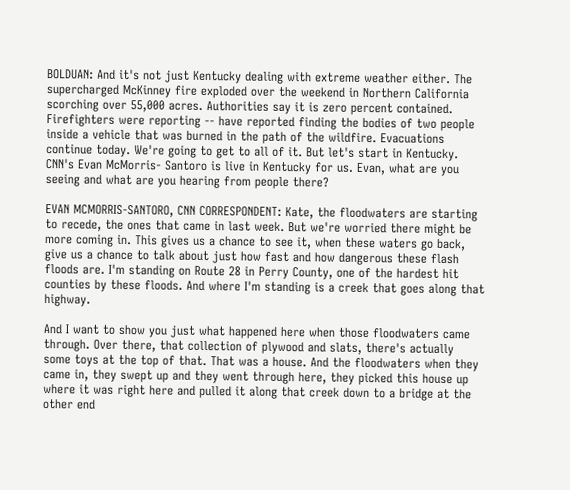BOLDUAN: And it's not just Kentucky dealing with extreme weather either. The supercharged McKinney fire exploded over the weekend in Northern California scorching over 55,000 acres. Authorities say it is zero percent contained. Firefighters were reporting -- have reported finding the bodies of two people inside a vehicle that was burned in the path of the wildfire. Evacuations continue today. We're going to get to all of it. But let's start in Kentucky. CNN's Evan McMorris- Santoro is live in Kentucky for us. Evan, what are you seeing and what are you hearing from people there?

EVAN MCMORRIS-SANTORO, CNN CORRESPONDENT: Kate, the floodwaters are starting to recede, the ones that came in last week. But we're worried there might be more coming in. This gives us a chance to see it, when these waters go back, give us a chance to talk about just how fast and how dangerous these flash floods are. I'm standing on Route 28 in Perry County, one of the hardest hit counties by these floods. And where I'm standing is a creek that goes along that highway.

And I want to show you just what happened here when those floodwaters came through. Over there, that collection of plywood and slats, there's actually some toys at the top of that. That was a house. And the floodwaters when they came in, they swept up and they went through here, they picked this house up where it was right here and pulled it along that creek down to a bridge at the other end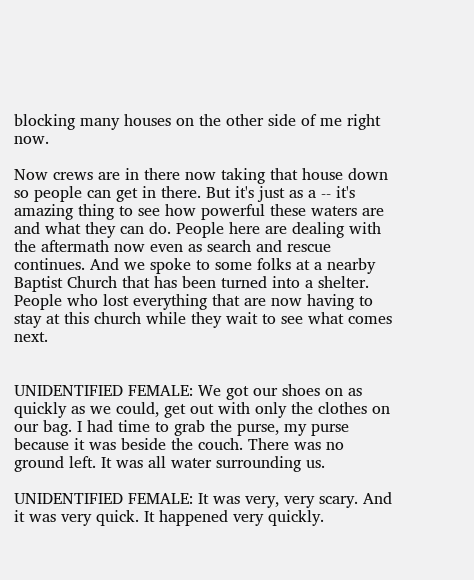blocking many houses on the other side of me right now.

Now crews are in there now taking that house down so people can get in there. But it's just as a -- it's amazing thing to see how powerful these waters are and what they can do. People here are dealing with the aftermath now even as search and rescue continues. And we spoke to some folks at a nearby Baptist Church that has been turned into a shelter. People who lost everything that are now having to stay at this church while they wait to see what comes next.


UNIDENTIFIED FEMALE: We got our shoes on as quickly as we could, get out with only the clothes on our bag. I had time to grab the purse, my purse because it was beside the couch. There was no ground left. It was all water surrounding us.

UNIDENTIFIED FEMALE: It was very, very scary. And it was very quick. It happened very quickly.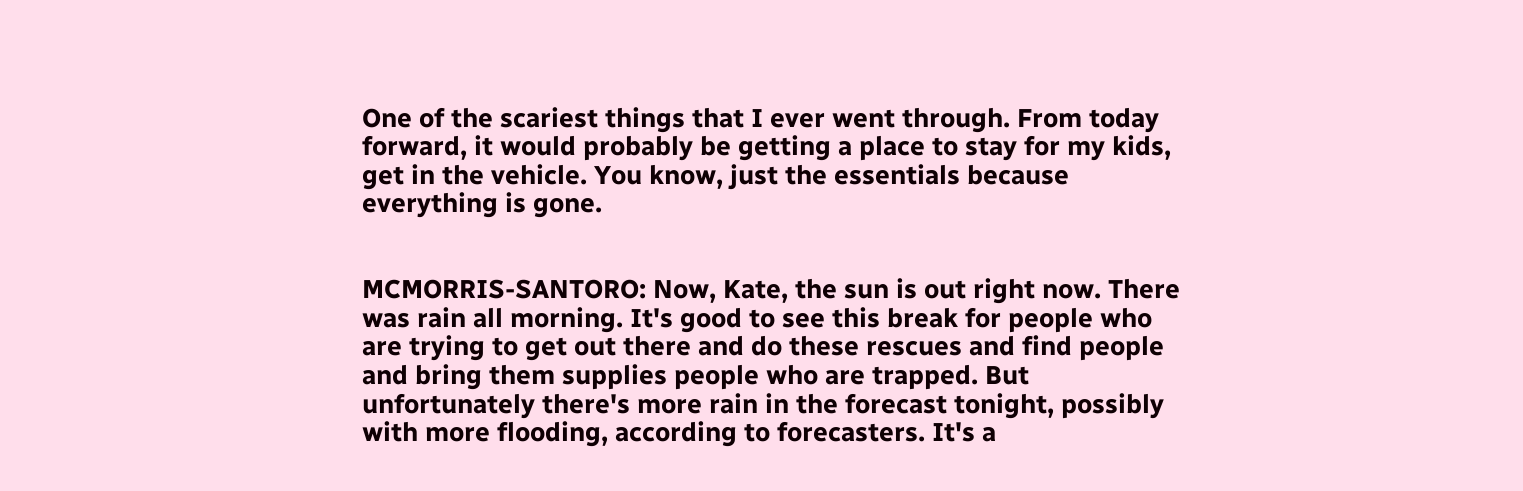One of the scariest things that I ever went through. From today forward, it would probably be getting a place to stay for my kids, get in the vehicle. You know, just the essentials because everything is gone.


MCMORRIS-SANTORO: Now, Kate, the sun is out right now. There was rain all morning. It's good to see this break for people who are trying to get out there and do these rescues and find people and bring them supplies people who are trapped. But unfortunately there's more rain in the forecast tonight, possibly with more flooding, according to forecasters. It's a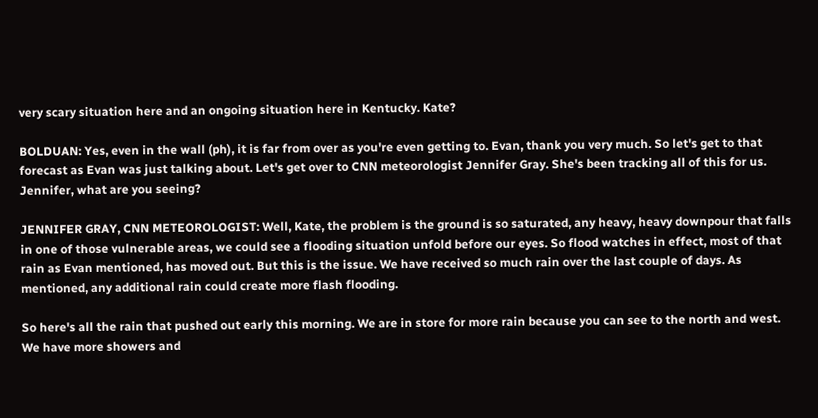very scary situation here and an ongoing situation here in Kentucky. Kate?

BOLDUAN: Yes, even in the wall (ph), it is far from over as you're even getting to. Evan, thank you very much. So let's get to that forecast as Evan was just talking about. Let's get over to CNN meteorologist Jennifer Gray. She's been tracking all of this for us. Jennifer, what are you seeing?

JENNIFER GRAY, CNN METEOROLOGIST: Well, Kate, the problem is the ground is so saturated, any heavy, heavy downpour that falls in one of those vulnerable areas, we could see a flooding situation unfold before our eyes. So flood watches in effect, most of that rain as Evan mentioned, has moved out. But this is the issue. We have received so much rain over the last couple of days. As mentioned, any additional rain could create more flash flooding.

So here's all the rain that pushed out early this morning. We are in store for more rain because you can see to the north and west. We have more showers and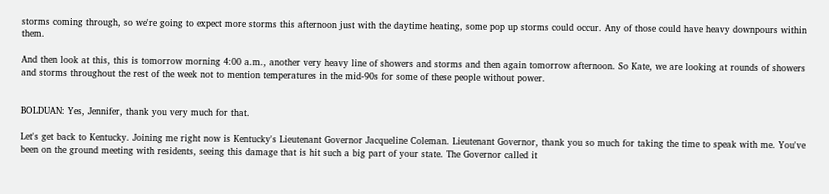storms coming through, so we're going to expect more storms this afternoon just with the daytime heating, some pop up storms could occur. Any of those could have heavy downpours within them.

And then look at this, this is tomorrow morning 4:00 a.m., another very heavy line of showers and storms and then again tomorrow afternoon. So Kate, we are looking at rounds of showers and storms throughout the rest of the week not to mention temperatures in the mid-90s for some of these people without power.


BOLDUAN: Yes, Jennifer, thank you very much for that.

Let's get back to Kentucky. Joining me right now is Kentucky's Lieutenant Governor Jacqueline Coleman. Lieutenant Governor, thank you so much for taking the time to speak with me. You've been on the ground meeting with residents, seeing this damage that is hit such a big part of your state. The Governor called it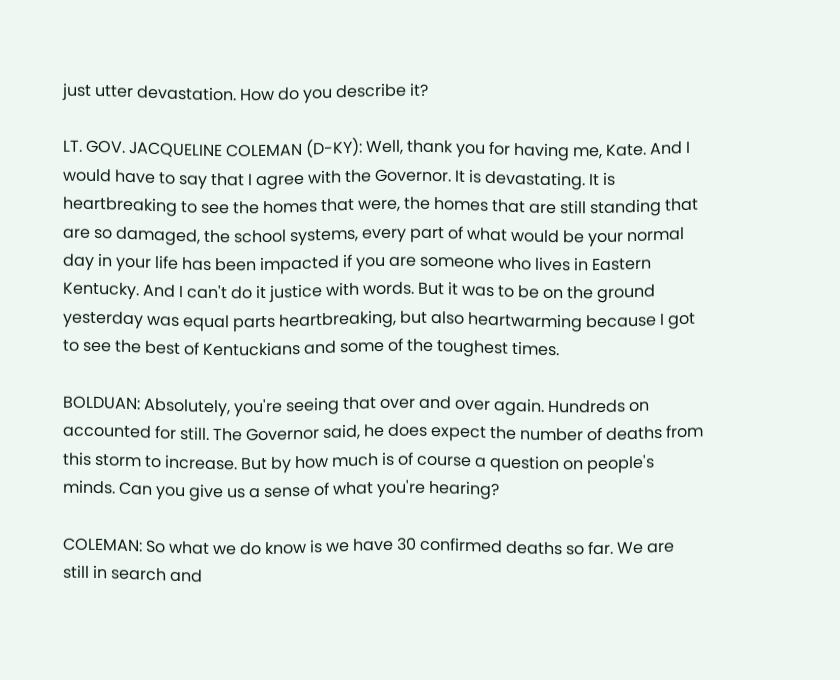just utter devastation. How do you describe it?

LT. GOV. JACQUELINE COLEMAN (D-KY): Well, thank you for having me, Kate. And I would have to say that I agree with the Governor. It is devastating. It is heartbreaking to see the homes that were, the homes that are still standing that are so damaged, the school systems, every part of what would be your normal day in your life has been impacted if you are someone who lives in Eastern Kentucky. And I can't do it justice with words. But it was to be on the ground yesterday was equal parts heartbreaking, but also heartwarming because I got to see the best of Kentuckians and some of the toughest times.

BOLDUAN: Absolutely, you're seeing that over and over again. Hundreds on accounted for still. The Governor said, he does expect the number of deaths from this storm to increase. But by how much is of course a question on people's minds. Can you give us a sense of what you're hearing?

COLEMAN: So what we do know is we have 30 confirmed deaths so far. We are still in search and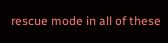rescue mode in all of these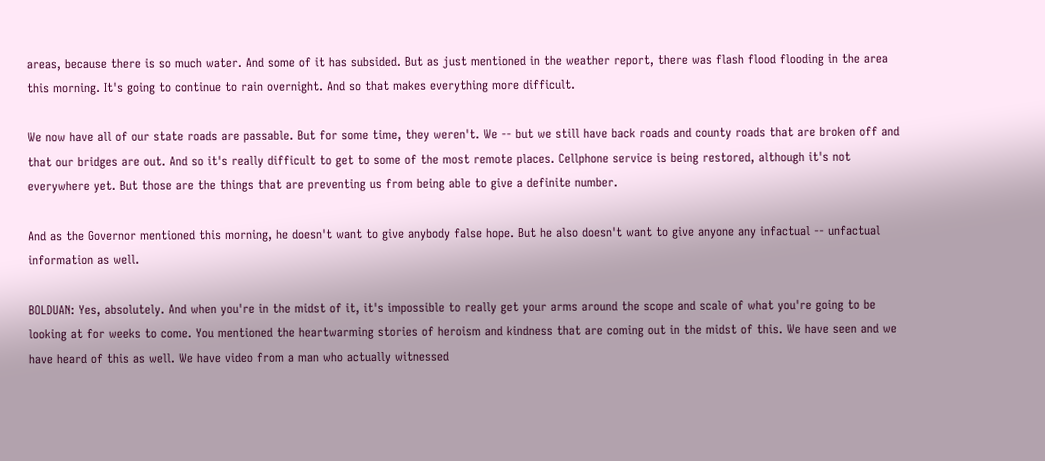areas, because there is so much water. And some of it has subsided. But as just mentioned in the weather report, there was flash flood flooding in the area this morning. It's going to continue to rain overnight. And so that makes everything more difficult.

We now have all of our state roads are passable. But for some time, they weren't. We -- but we still have back roads and county roads that are broken off and that our bridges are out. And so it's really difficult to get to some of the most remote places. Cellphone service is being restored, although it's not everywhere yet. But those are the things that are preventing us from being able to give a definite number.

And as the Governor mentioned this morning, he doesn't want to give anybody false hope. But he also doesn't want to give anyone any infactual -- unfactual information as well.

BOLDUAN: Yes, absolutely. And when you're in the midst of it, it's impossible to really get your arms around the scope and scale of what you're going to be looking at for weeks to come. You mentioned the heartwarming stories of heroism and kindness that are coming out in the midst of this. We have seen and we have heard of this as well. We have video from a man who actually witnessed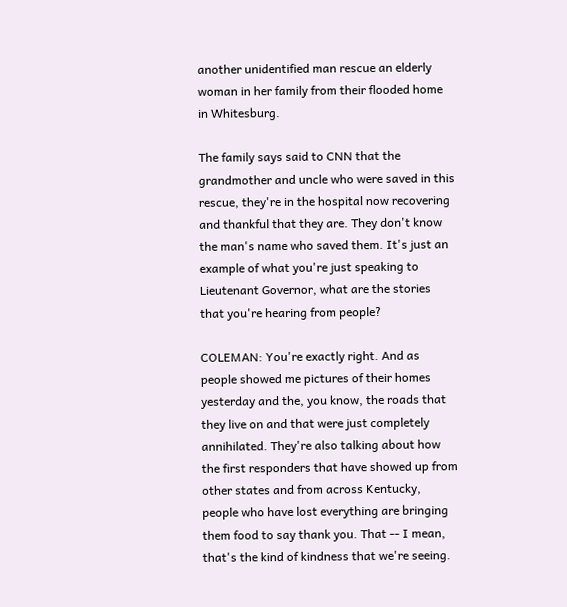another unidentified man rescue an elderly woman in her family from their flooded home in Whitesburg.

The family says said to CNN that the grandmother and uncle who were saved in this rescue, they're in the hospital now recovering and thankful that they are. They don't know the man's name who saved them. It's just an example of what you're just speaking to Lieutenant Governor, what are the stories that you're hearing from people?

COLEMAN: You're exactly right. And as people showed me pictures of their homes yesterday and the, you know, the roads that they live on and that were just completely annihilated. They're also talking about how the first responders that have showed up from other states and from across Kentucky, people who have lost everything are bringing them food to say thank you. That -- I mean, that's the kind of kindness that we're seeing.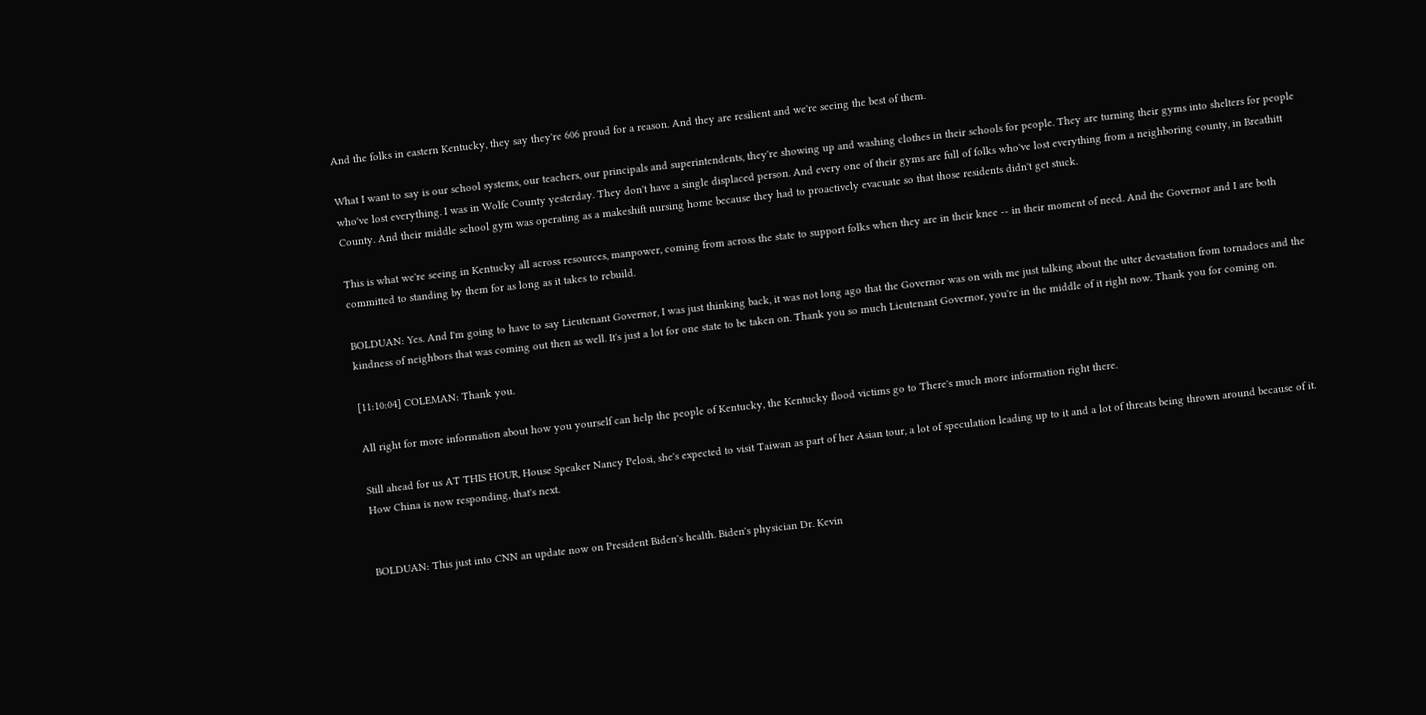And the folks in eastern Kentucky, they say they're 606 proud for a reason. And they are resilient and we're seeing the best of them.

What I want to say is our school systems, our teachers, our principals and superintendents, they're showing up and washing clothes in their schools for people. They are turning their gyms into shelters for people who've lost everything. I was in Wolfe County yesterday. They don't have a single displaced person. And every one of their gyms are full of folks who've lost everything from a neighboring county, in Breathitt County. And their middle school gym was operating as a makeshift nursing home because they had to proactively evacuate so that those residents didn't get stuck.

This is what we're seeing in Kentucky all across resources, manpower, coming from across the state to support folks when they are in their knee -- in their moment of need. And the Governor and I are both committed to standing by them for as long as it takes to rebuild.

BOLDUAN: Yes. And I'm going to have to say Lieutenant Governor, I was just thinking back, it was not long ago that the Governor was on with me just talking about the utter devastation from tornadoes and the kindness of neighbors that was coming out then as well. It's just a lot for one state to be taken on. Thank you so much Lieutenant Governor, you're in the middle of it right now. Thank you for coming on.

[11:10:04] COLEMAN: Thank you.

All right for more information about how you yourself can help the people of Kentucky, the Kentucky flood victims go to There's much more information right there.

Still ahead for us AT THIS HOUR, House Speaker Nancy Pelosi, she's expected to visit Taiwan as part of her Asian tour, a lot of speculation leading up to it and a lot of threats being thrown around because of it. How China is now responding, that's next.


BOLDUAN: This just into CNN an update now on President Biden's health. Biden's physician Dr. Kevin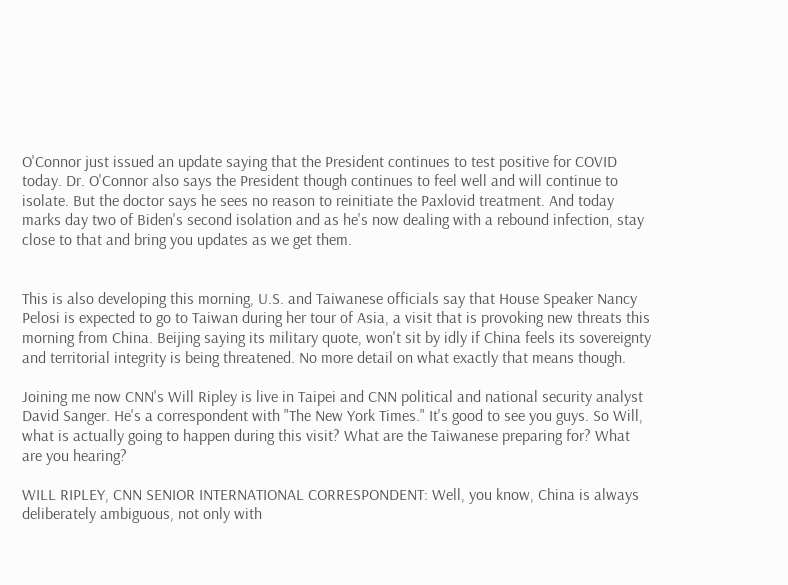O'Connor just issued an update saying that the President continues to test positive for COVID today. Dr. O'Connor also says the President though continues to feel well and will continue to isolate. But the doctor says he sees no reason to reinitiate the Paxlovid treatment. And today marks day two of Biden's second isolation and as he's now dealing with a rebound infection, stay close to that and bring you updates as we get them.


This is also developing this morning, U.S. and Taiwanese officials say that House Speaker Nancy Pelosi is expected to go to Taiwan during her tour of Asia, a visit that is provoking new threats this morning from China. Beijing saying its military quote, won't sit by idly if China feels its sovereignty and territorial integrity is being threatened. No more detail on what exactly that means though.

Joining me now CNN's Will Ripley is live in Taipei and CNN political and national security analyst David Sanger. He's a correspondent with "The New York Times." It's good to see you guys. So Will, what is actually going to happen during this visit? What are the Taiwanese preparing for? What are you hearing?

WILL RIPLEY, CNN SENIOR INTERNATIONAL CORRESPONDENT: Well, you know, China is always deliberately ambiguous, not only with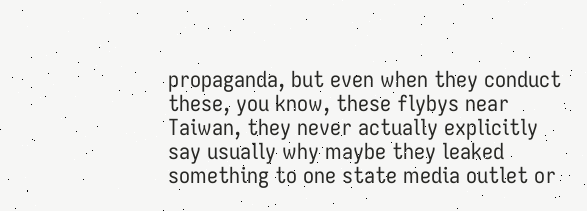propaganda, but even when they conduct these, you know, these flybys near Taiwan, they never actually explicitly say usually why maybe they leaked something to one state media outlet or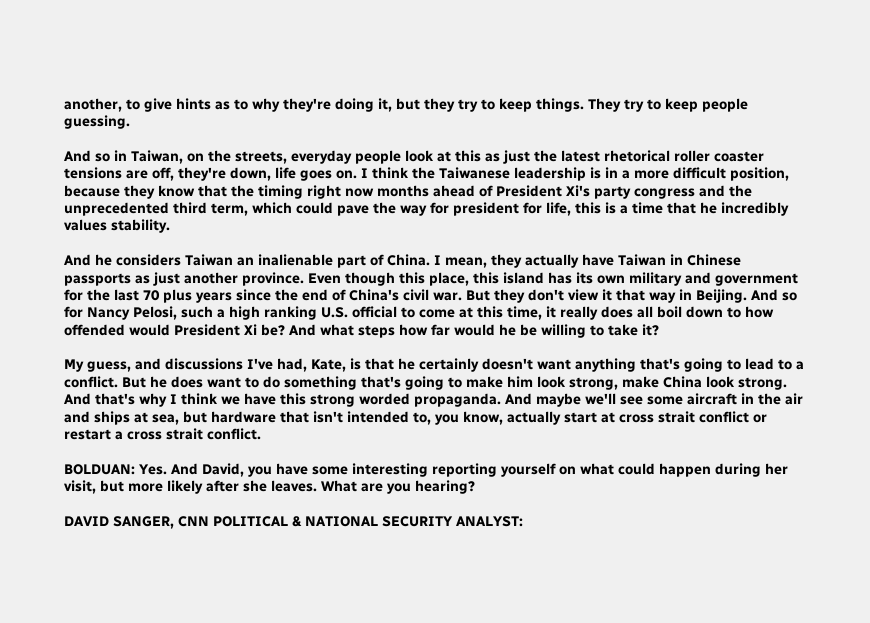another, to give hints as to why they're doing it, but they try to keep things. They try to keep people guessing.

And so in Taiwan, on the streets, everyday people look at this as just the latest rhetorical roller coaster tensions are off, they're down, life goes on. I think the Taiwanese leadership is in a more difficult position, because they know that the timing right now months ahead of President Xi's party congress and the unprecedented third term, which could pave the way for president for life, this is a time that he incredibly values stability.

And he considers Taiwan an inalienable part of China. I mean, they actually have Taiwan in Chinese passports as just another province. Even though this place, this island has its own military and government for the last 70 plus years since the end of China's civil war. But they don't view it that way in Beijing. And so for Nancy Pelosi, such a high ranking U.S. official to come at this time, it really does all boil down to how offended would President Xi be? And what steps how far would he be willing to take it?

My guess, and discussions I've had, Kate, is that he certainly doesn't want anything that's going to lead to a conflict. But he does want to do something that's going to make him look strong, make China look strong. And that's why I think we have this strong worded propaganda. And maybe we'll see some aircraft in the air and ships at sea, but hardware that isn't intended to, you know, actually start at cross strait conflict or restart a cross strait conflict.

BOLDUAN: Yes. And David, you have some interesting reporting yourself on what could happen during her visit, but more likely after she leaves. What are you hearing?

DAVID SANGER, CNN POLITICAL & NATIONAL SECURITY ANALYST: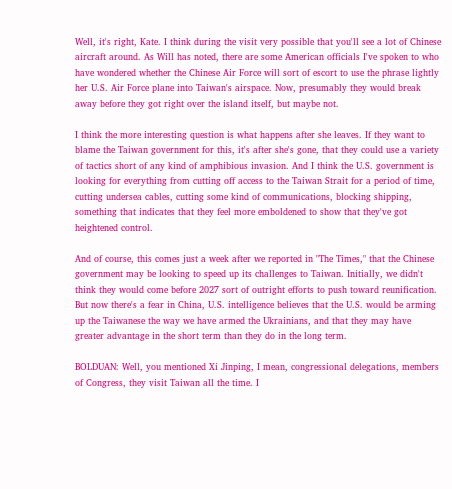Well, it's right, Kate. I think during the visit very possible that you'll see a lot of Chinese aircraft around. As Will has noted, there are some American officials I've spoken to who have wondered whether the Chinese Air Force will sort of escort to use the phrase lightly her U.S. Air Force plane into Taiwan's airspace. Now, presumably they would break away before they got right over the island itself, but maybe not.

I think the more interesting question is what happens after she leaves. If they want to blame the Taiwan government for this, it's after she's gone, that they could use a variety of tactics short of any kind of amphibious invasion. And I think the U.S. government is looking for everything from cutting off access to the Taiwan Strait for a period of time, cutting undersea cables, cutting some kind of communications, blocking shipping, something that indicates that they feel more emboldened to show that they've got heightened control.

And of course, this comes just a week after we reported in "The Times," that the Chinese government may be looking to speed up its challenges to Taiwan. Initially, we didn't think they would come before 2027 sort of outright efforts to push toward reunification. But now there's a fear in China, U.S. intelligence believes that the U.S. would be arming up the Taiwanese the way we have armed the Ukrainians, and that they may have greater advantage in the short term than they do in the long term.

BOLDUAN: Well, you mentioned Xi Jinping, I mean, congressional delegations, members of Congress, they visit Taiwan all the time. I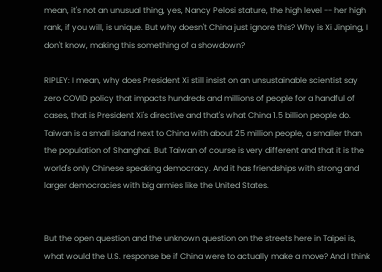mean, it's not an unusual thing, yes, Nancy Pelosi stature, the high level -- her high rank, if you will, is unique. But why doesn't China just ignore this? Why is Xi Jinping, I don't know, making this something of a showdown?

RIPLEY: I mean, why does President Xi still insist on an unsustainable scientist say zero COVID policy that impacts hundreds and millions of people for a handful of cases, that is President Xi's directive and that's what China 1.5 billion people do. Taiwan is a small island next to China with about 25 million people, a smaller than the population of Shanghai. But Taiwan of course is very different and that it is the world's only Chinese speaking democracy. And it has friendships with strong and larger democracies with big armies like the United States.


But the open question and the unknown question on the streets here in Taipei is, what would the U.S. response be if China were to actually make a move? And I think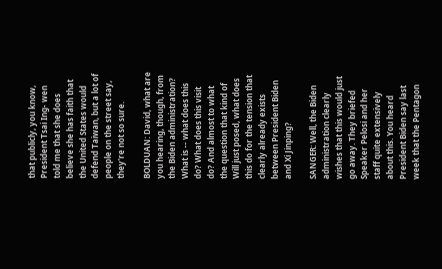that publicly, you know, President Tsai Ing- wen told me that she does believe she has faith that the United States would defend Taiwan, but a lot of people on the street say, they're not so sure.

BOLDUAN: David, what are you hearing, though, from the Biden administration? What is -- what does this do? What does this visit do? And almost to what the question that kind of Will just posed, what does this do for the tension that clearly already exists between President Biden and Xi Jinping?

SANGER: Well, the Biden administration clearly wishes that this would just go away. They briefed Speaker Pelosi and her staff quite extensively about this. You heard President Biden say last week that the Pentagon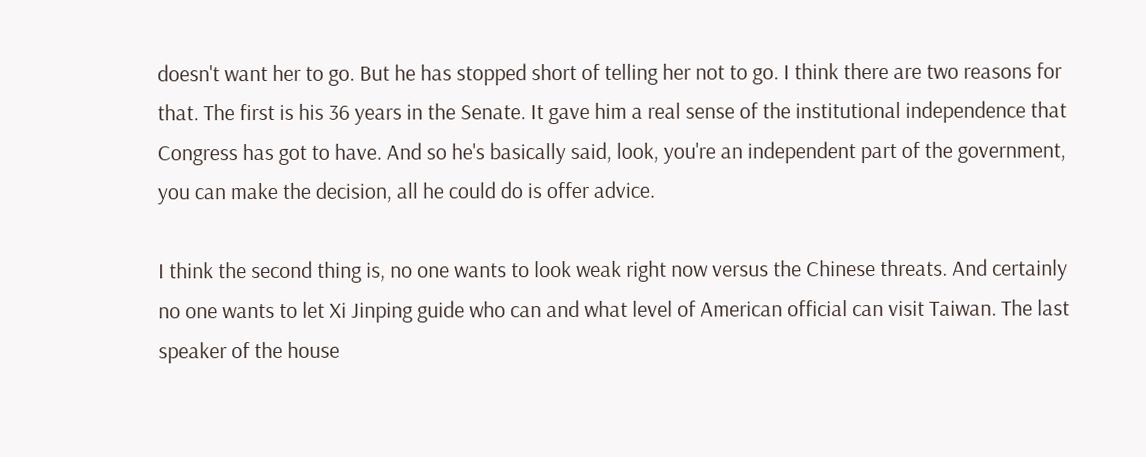doesn't want her to go. But he has stopped short of telling her not to go. I think there are two reasons for that. The first is his 36 years in the Senate. It gave him a real sense of the institutional independence that Congress has got to have. And so he's basically said, look, you're an independent part of the government, you can make the decision, all he could do is offer advice.

I think the second thing is, no one wants to look weak right now versus the Chinese threats. And certainly no one wants to let Xi Jinping guide who can and what level of American official can visit Taiwan. The last speaker of the house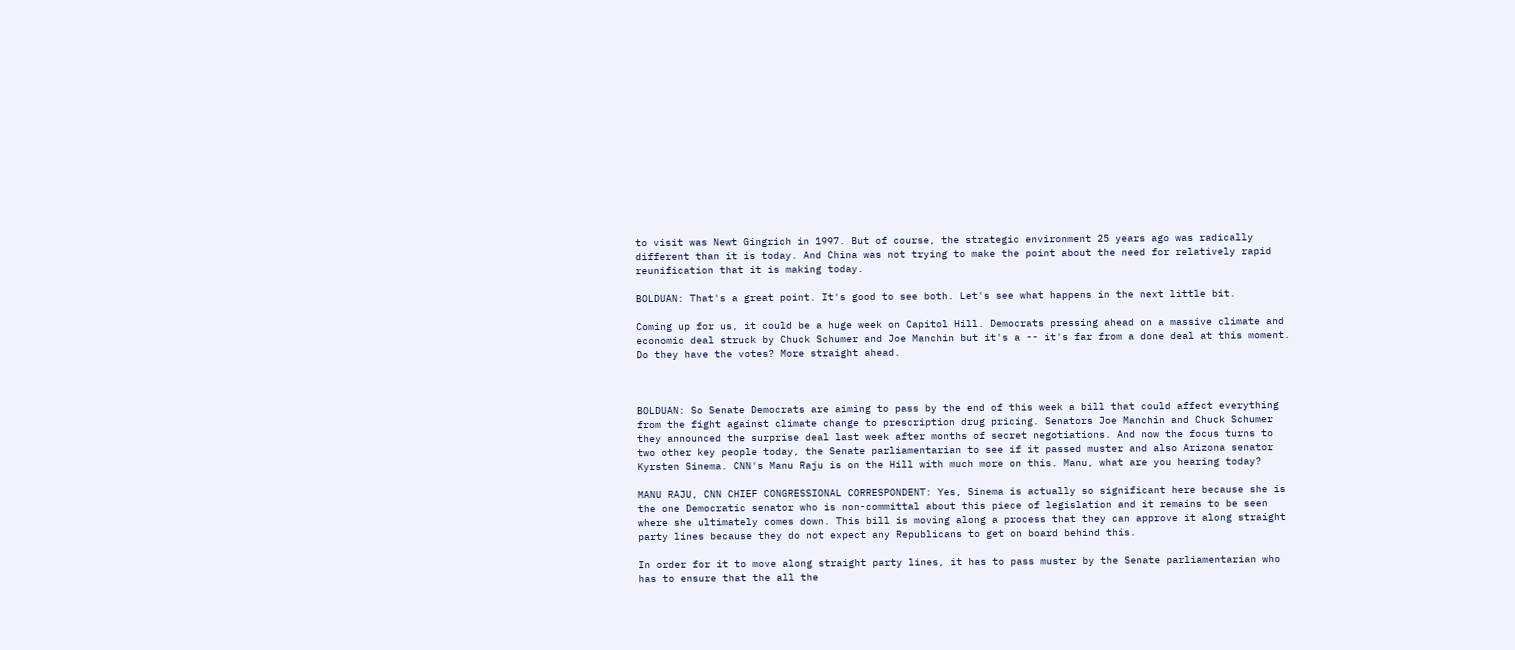to visit was Newt Gingrich in 1997. But of course, the strategic environment 25 years ago was radically different than it is today. And China was not trying to make the point about the need for relatively rapid reunification that it is making today.

BOLDUAN: That's a great point. It's good to see both. Let's see what happens in the next little bit.

Coming up for us, it could be a huge week on Capitol Hill. Democrats pressing ahead on a massive climate and economic deal struck by Chuck Schumer and Joe Manchin but it's a -- it's far from a done deal at this moment. Do they have the votes? More straight ahead.



BOLDUAN: So Senate Democrats are aiming to pass by the end of this week a bill that could affect everything from the fight against climate change to prescription drug pricing. Senators Joe Manchin and Chuck Schumer they announced the surprise deal last week after months of secret negotiations. And now the focus turns to two other key people today, the Senate parliamentarian to see if it passed muster and also Arizona senator Kyrsten Sinema. CNN's Manu Raju is on the Hill with much more on this. Manu, what are you hearing today?

MANU RAJU, CNN CHIEF CONGRESSIONAL CORRESPONDENT: Yes, Sinema is actually so significant here because she is the one Democratic senator who is non-committal about this piece of legislation and it remains to be seen where she ultimately comes down. This bill is moving along a process that they can approve it along straight party lines because they do not expect any Republicans to get on board behind this.

In order for it to move along straight party lines, it has to pass muster by the Senate parliamentarian who has to ensure that the all the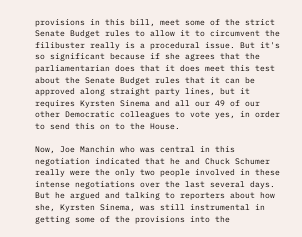provisions in this bill, meet some of the strict Senate Budget rules to allow it to circumvent the filibuster really is a procedural issue. But it's so significant because if she agrees that the parliamentarian does that it does meet this test about the Senate Budget rules that it can be approved along straight party lines, but it requires Kyrsten Sinema and all our 49 of our other Democratic colleagues to vote yes, in order to send this on to the House.

Now, Joe Manchin who was central in this negotiation indicated that he and Chuck Schumer really were the only two people involved in these intense negotiations over the last several days. But he argued and talking to reporters about how she, Kyrsten Sinema, was still instrumental in getting some of the provisions into the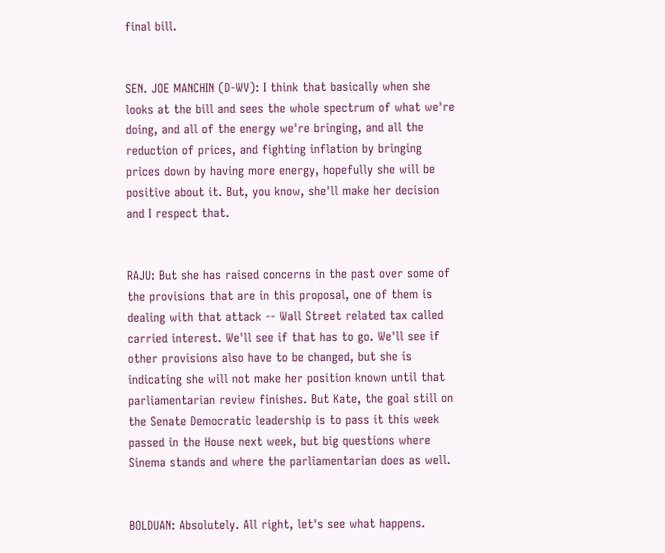final bill.


SEN. JOE MANCHIN (D-WV): I think that basically when she looks at the bill and sees the whole spectrum of what we're doing, and all of the energy we're bringing, and all the reduction of prices, and fighting inflation by bringing prices down by having more energy, hopefully she will be positive about it. But, you know, she'll make her decision and I respect that.


RAJU: But she has raised concerns in the past over some of the provisions that are in this proposal, one of them is dealing with that attack -- Wall Street related tax called carried interest. We'll see if that has to go. We'll see if other provisions also have to be changed, but she is indicating she will not make her position known until that parliamentarian review finishes. But Kate, the goal still on the Senate Democratic leadership is to pass it this week passed in the House next week, but big questions where Sinema stands and where the parliamentarian does as well.


BOLDUAN: Absolutely. All right, let's see what happens.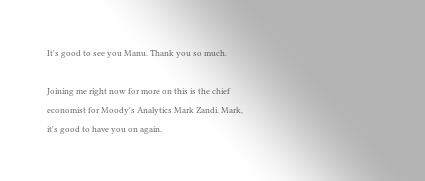It's good to see you Manu. Thank you so much.

Joining me right now for more on this is the chief economist for Moody's Analytics Mark Zandi. Mark, it's good to have you on again.